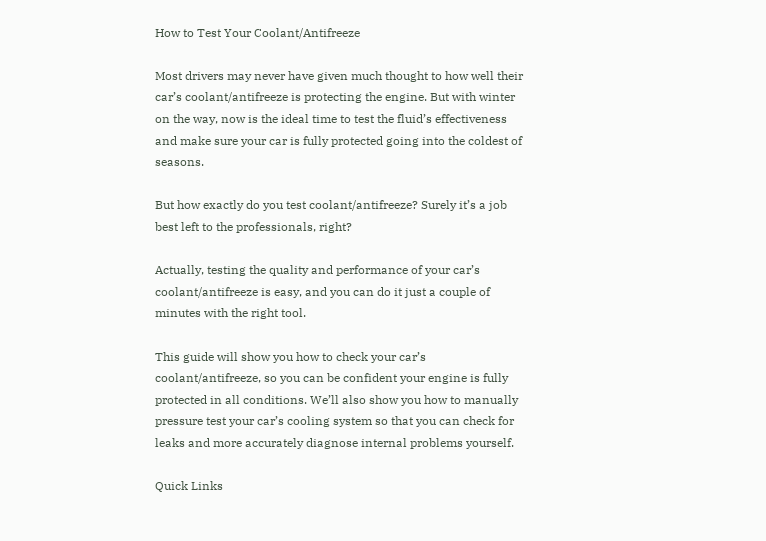How to Test Your Coolant/Antifreeze

Most drivers may never have given much thought to how well their car’s coolant/antifreeze is protecting the engine. But with winter on the way, now is the ideal time to test the fluid’s effectiveness and make sure your car is fully protected going into the coldest of seasons.

But how exactly do you test coolant/antifreeze? Surely it’s a job best left to the professionals, right?

Actually, testing the quality and performance of your car’s coolant/antifreeze is easy, and you can do it just a couple of minutes with the right tool.

This guide will show you how to check your car’s coolant/antifreeze, so you can be confident your engine is fully protected in all conditions. We’ll also show you how to manually pressure test your car’s cooling system so that you can check for leaks and more accurately diagnose internal problems yourself.

Quick Links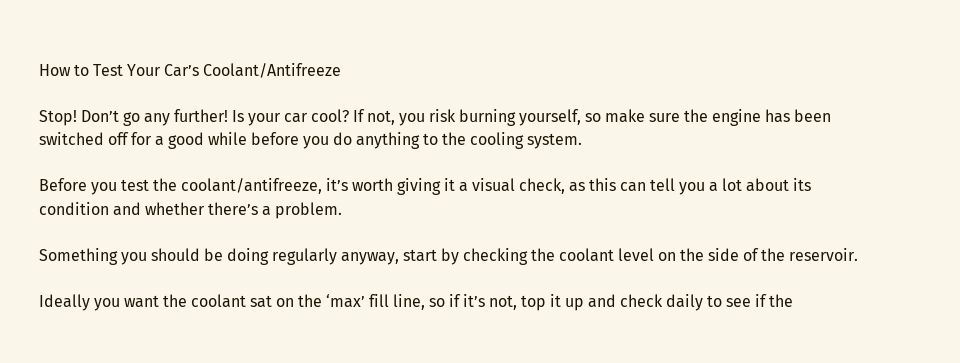How to Test Your Car’s Coolant/Antifreeze

Stop! Don’t go any further! Is your car cool? If not, you risk burning yourself, so make sure the engine has been switched off for a good while before you do anything to the cooling system.

Before you test the coolant/antifreeze, it’s worth giving it a visual check, as this can tell you a lot about its condition and whether there’s a problem.

Something you should be doing regularly anyway, start by checking the coolant level on the side of the reservoir.

Ideally you want the coolant sat on the ‘max’ fill line, so if it’s not, top it up and check daily to see if the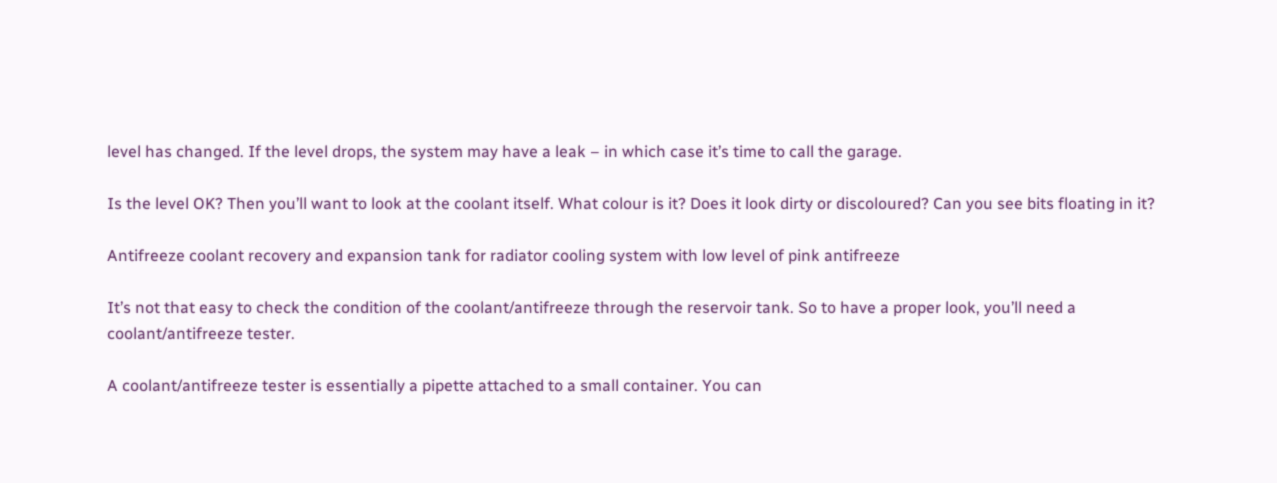level has changed. If the level drops, the system may have a leak – in which case it’s time to call the garage.

Is the level OK? Then you’ll want to look at the coolant itself. What colour is it? Does it look dirty or discoloured? Can you see bits floating in it?

Antifreeze coolant recovery and expansion tank for radiator cooling system with low level of pink antifreeze

It’s not that easy to check the condition of the coolant/antifreeze through the reservoir tank. So to have a proper look, you’ll need a coolant/antifreeze tester.

A coolant/antifreeze tester is essentially a pipette attached to a small container. You can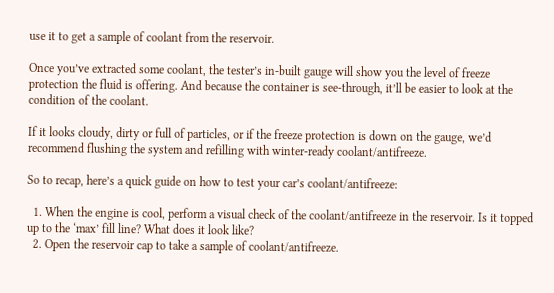use it to get a sample of coolant from the reservoir.

Once you’ve extracted some coolant, the tester’s in-built gauge will show you the level of freeze protection the fluid is offering. And because the container is see-through, it’ll be easier to look at the condition of the coolant.

If it looks cloudy, dirty or full of particles, or if the freeze protection is down on the gauge, we’d recommend flushing the system and refilling with winter-ready coolant/antifreeze.

So to recap, here’s a quick guide on how to test your car’s coolant/antifreeze:

  1. When the engine is cool, perform a visual check of the coolant/antifreeze in the reservoir. Is it topped up to the ‘max’ fill line? What does it look like?
  2. Open the reservoir cap to take a sample of coolant/antifreeze.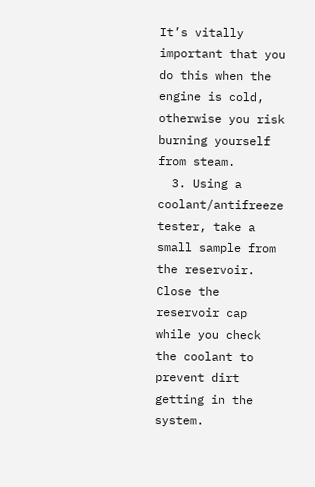It’s vitally important that you do this when the engine is cold, otherwise you risk burning yourself from steam.
  3. Using a coolant/antifreeze tester, take a small sample from the reservoir. Close the reservoir cap while you check the coolant to prevent dirt getting in the system.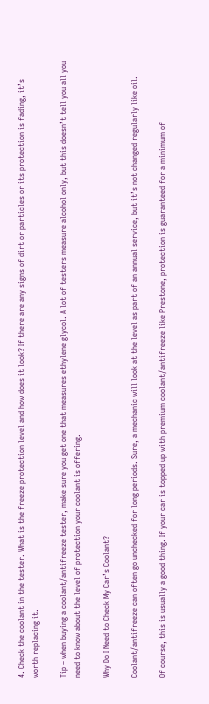4. Check the coolant in the tester. What is the freeze protection level and how does it look? If there are any signs of dirt or particles or its protection is fading, it’s worth replacing it.

Tip – when buying a coolant/antifreeze tester, make sure you get one that measures ethylene glycol. A lot of testers measure alcohol only, but this doesn’t tell you all you need to know about the level of protection your coolant is offering.

Why Do I Need to Check My Car’s Coolant?

Coolant/antifreeze can often go unchecked for long periods. Sure, a mechanic will look at the level as part of an annual service, but it’s not changed regularly like oil.

Of course, this is usually a good thing. If your car is topped up with premium coolant/antifreeze like Prestone, protection is guaranteed for a minimum of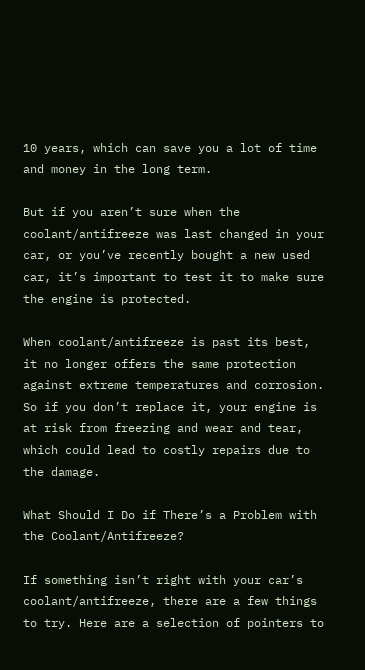10 years, which can save you a lot of time and money in the long term.

But if you aren’t sure when the coolant/antifreeze was last changed in your car, or you’ve recently bought a new used car, it’s important to test it to make sure the engine is protected.

When coolant/antifreeze is past its best, it no longer offers the same protection against extreme temperatures and corrosion. So if you don’t replace it, your engine is at risk from freezing and wear and tear, which could lead to costly repairs due to the damage.

What Should I Do if There’s a Problem with the Coolant/Antifreeze?

If something isn’t right with your car’s coolant/antifreeze, there are a few things to try. Here are a selection of pointers to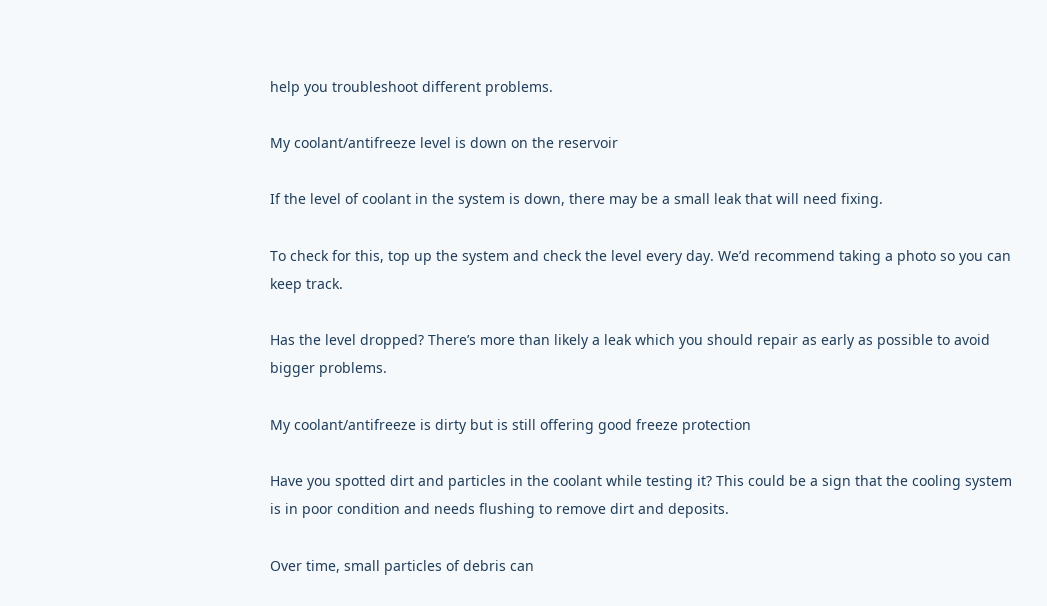help you troubleshoot different problems.

My coolant/antifreeze level is down on the reservoir

If the level of coolant in the system is down, there may be a small leak that will need fixing.

To check for this, top up the system and check the level every day. We’d recommend taking a photo so you can keep track.

Has the level dropped? There’s more than likely a leak which you should repair as early as possible to avoid bigger problems.

My coolant/antifreeze is dirty but is still offering good freeze protection

Have you spotted dirt and particles in the coolant while testing it? This could be a sign that the cooling system is in poor condition and needs flushing to remove dirt and deposits.

Over time, small particles of debris can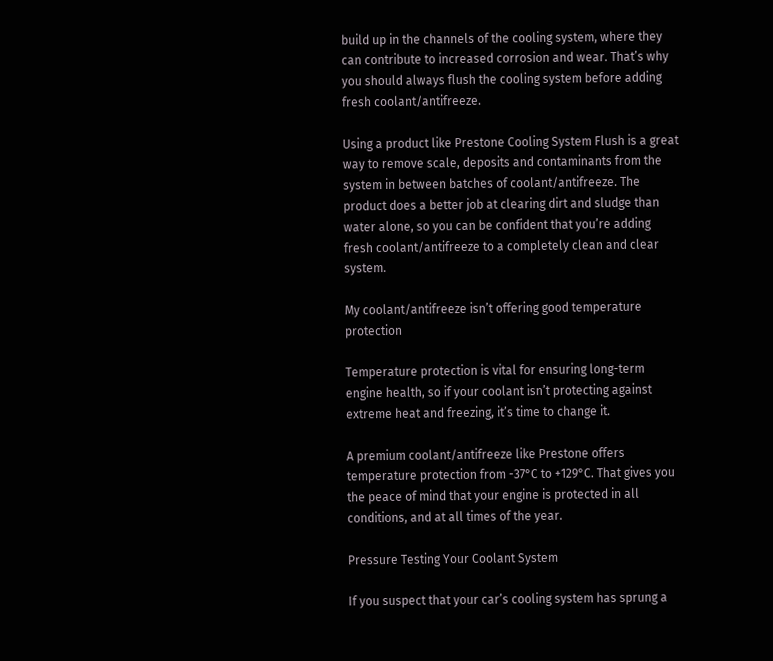build up in the channels of the cooling system, where they can contribute to increased corrosion and wear. That’s why you should always flush the cooling system before adding fresh coolant/antifreeze.

Using a product like Prestone Cooling System Flush is a great way to remove scale, deposits and contaminants from the system in between batches of coolant/antifreeze. The product does a better job at clearing dirt and sludge than water alone, so you can be confident that you’re adding fresh coolant/antifreeze to a completely clean and clear system.

My coolant/antifreeze isn’t offering good temperature protection

Temperature protection is vital for ensuring long-term engine health, so if your coolant isn’t protecting against extreme heat and freezing, it’s time to change it.

A premium coolant/antifreeze like Prestone offers temperature protection from -37°C to +129°C. That gives you the peace of mind that your engine is protected in all conditions, and at all times of the year.

Pressure Testing Your Coolant System

If you suspect that your car’s cooling system has sprung a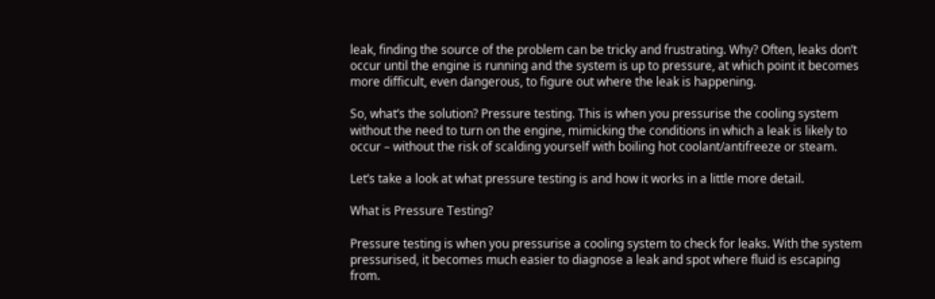leak, finding the source of the problem can be tricky and frustrating. Why? Often, leaks don’t occur until the engine is running and the system is up to pressure, at which point it becomes more difficult, even dangerous, to figure out where the leak is happening.

So, what’s the solution? Pressure testing. This is when you pressurise the cooling system without the need to turn on the engine, mimicking the conditions in which a leak is likely to occur – without the risk of scalding yourself with boiling hot coolant/antifreeze or steam.

Let’s take a look at what pressure testing is and how it works in a little more detail.

What is Pressure Testing?

Pressure testing is when you pressurise a cooling system to check for leaks. With the system pressurised, it becomes much easier to diagnose a leak and spot where fluid is escaping from.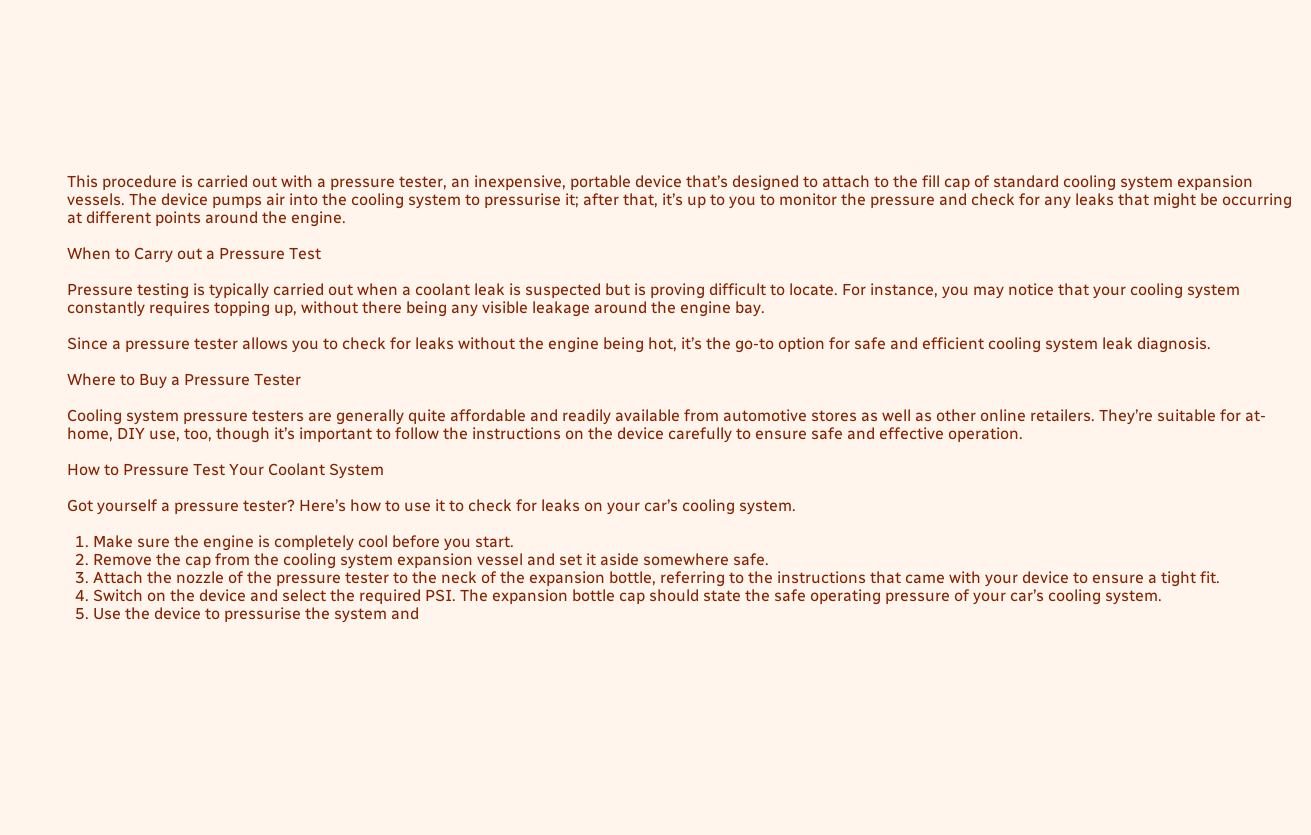This procedure is carried out with a pressure tester, an inexpensive, portable device that’s designed to attach to the fill cap of standard cooling system expansion vessels. The device pumps air into the cooling system to pressurise it; after that, it’s up to you to monitor the pressure and check for any leaks that might be occurring at different points around the engine.

When to Carry out a Pressure Test

Pressure testing is typically carried out when a coolant leak is suspected but is proving difficult to locate. For instance, you may notice that your cooling system constantly requires topping up, without there being any visible leakage around the engine bay.

Since a pressure tester allows you to check for leaks without the engine being hot, it’s the go-to option for safe and efficient cooling system leak diagnosis.

Where to Buy a Pressure Tester

Cooling system pressure testers are generally quite affordable and readily available from automotive stores as well as other online retailers. They’re suitable for at-home, DIY use, too, though it’s important to follow the instructions on the device carefully to ensure safe and effective operation.

How to Pressure Test Your Coolant System

Got yourself a pressure tester? Here’s how to use it to check for leaks on your car’s cooling system.

  1. Make sure the engine is completely cool before you start.
  2. Remove the cap from the cooling system expansion vessel and set it aside somewhere safe.
  3. Attach the nozzle of the pressure tester to the neck of the expansion bottle, referring to the instructions that came with your device to ensure a tight fit.
  4. Switch on the device and select the required PSI. The expansion bottle cap should state the safe operating pressure of your car’s cooling system.
  5. Use the device to pressurise the system and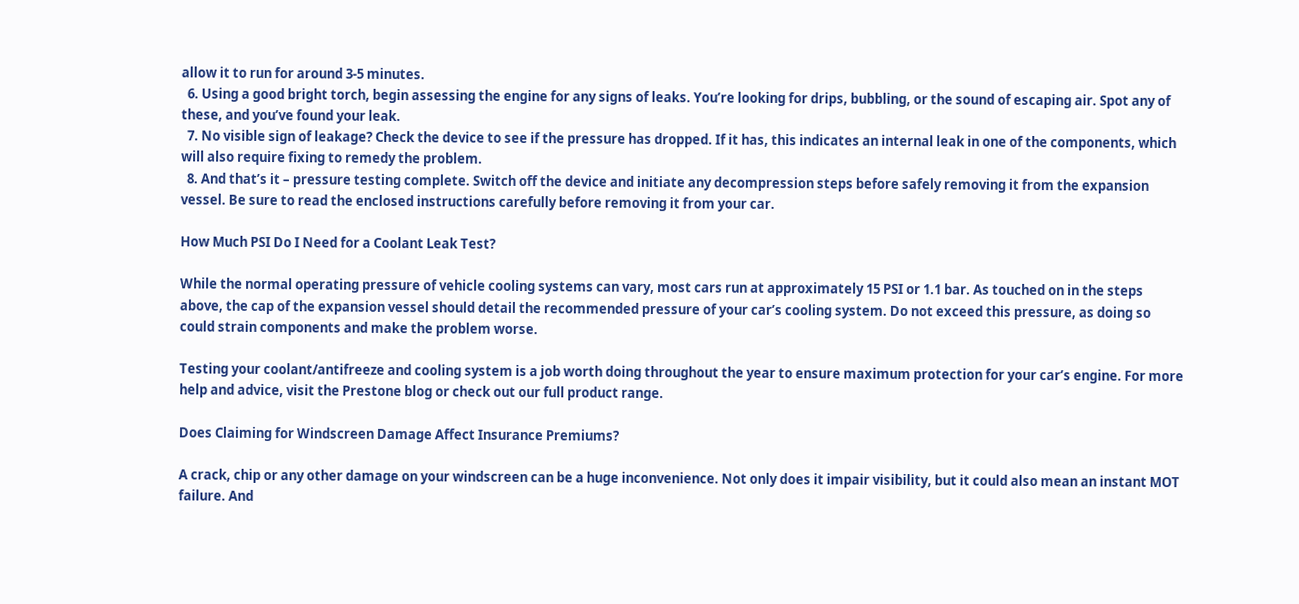allow it to run for around 3-5 minutes.
  6. Using a good bright torch, begin assessing the engine for any signs of leaks. You’re looking for drips, bubbling, or the sound of escaping air. Spot any of these, and you’ve found your leak.
  7. No visible sign of leakage? Check the device to see if the pressure has dropped. If it has, this indicates an internal leak in one of the components, which will also require fixing to remedy the problem.
  8. And that’s it – pressure testing complete. Switch off the device and initiate any decompression steps before safely removing it from the expansion vessel. Be sure to read the enclosed instructions carefully before removing it from your car.

How Much PSI Do I Need for a Coolant Leak Test?

While the normal operating pressure of vehicle cooling systems can vary, most cars run at approximately 15 PSI or 1.1 bar. As touched on in the steps above, the cap of the expansion vessel should detail the recommended pressure of your car’s cooling system. Do not exceed this pressure, as doing so could strain components and make the problem worse.

Testing your coolant/antifreeze and cooling system is a job worth doing throughout the year to ensure maximum protection for your car’s engine. For more help and advice, visit the Prestone blog or check out our full product range.

Does Claiming for Windscreen Damage Affect Insurance Premiums?

A crack, chip or any other damage on your windscreen can be a huge inconvenience. Not only does it impair visibility, but it could also mean an instant MOT failure. And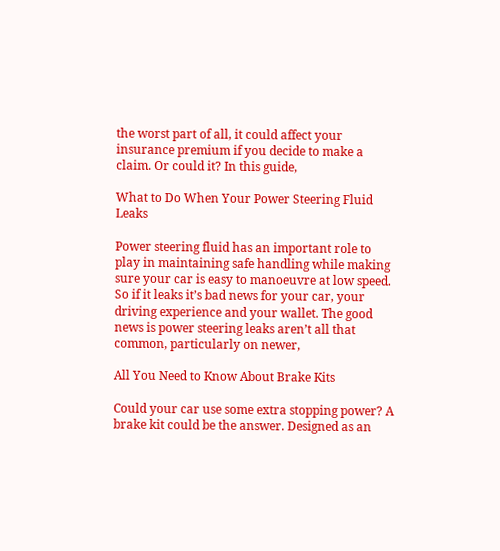the worst part of all, it could affect your insurance premium if you decide to make a claim. Or could it? In this guide,

What to Do When Your Power Steering Fluid Leaks

Power steering fluid has an important role to play in maintaining safe handling while making sure your car is easy to manoeuvre at low speed. So if it leaks it’s bad news for your car, your driving experience and your wallet. The good news is power steering leaks aren’t all that common, particularly on newer,

All You Need to Know About Brake Kits

Could your car use some extra stopping power? A brake kit could be the answer. Designed as an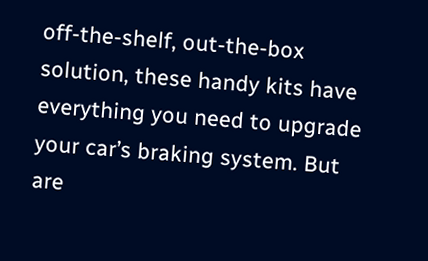off-the-shelf, out-the-box solution, these handy kits have everything you need to upgrade your car’s braking system. But are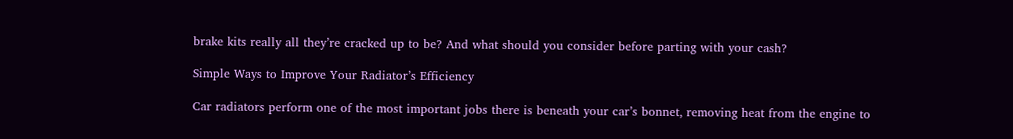brake kits really all they’re cracked up to be? And what should you consider before parting with your cash?

Simple Ways to Improve Your Radiator’s Efficiency

Car radiators perform one of the most important jobs there is beneath your car’s bonnet, removing heat from the engine to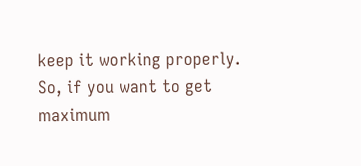keep it working properly. So, if you want to get maximum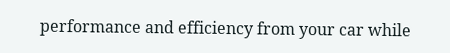performance and efficiency from your car while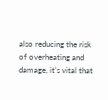also reducing the risk of overheating and damage, it’s vital that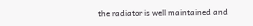the radiator is well maintained and